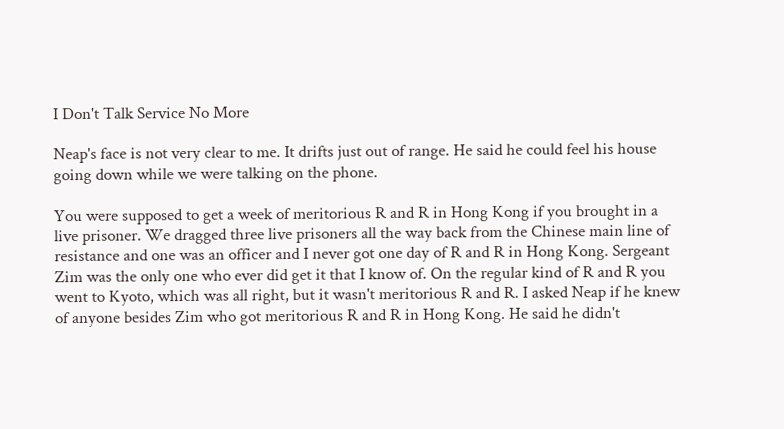I Don't Talk Service No More

Neap's face is not very clear to me. It drifts just out of range. He said he could feel his house going down while we were talking on the phone.

You were supposed to get a week of meritorious R and R in Hong Kong if you brought in a live prisoner. We dragged three live prisoners all the way back from the Chinese main line of resistance and one was an officer and I never got one day of R and R in Hong Kong. Sergeant Zim was the only one who ever did get it that I know of. On the regular kind of R and R you went to Kyoto, which was all right, but it wasn't meritorious R and R. I asked Neap if he knew of anyone besides Zim who got meritorious R and R in Hong Kong. He said he didn't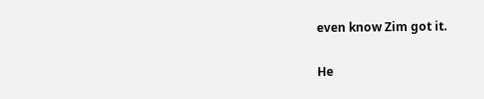even know Zim got it.

He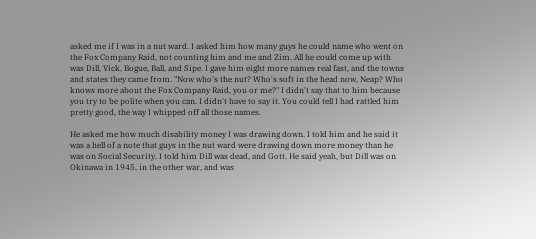asked me if I was in a nut ward. I asked him how many guys he could name who went on the Fox Company Raid, not counting him and me and Zim. All he could come up with was Dill, Vick, Bogue, Ball, and Sipe. I gave him eight more names real fast, and the towns and states they came from. "Now who's the nut? Who's soft in the head now, Neap? Who knows more about the Fox Company Raid, you or me?" I didn't say that to him because you try to be polite when you can. I didn't have to say it. You could tell I had rattled him pretty good, the way I whipped off all those names.

He asked me how much disability money I was drawing down. I told him and he said it was a hell of a note that guys in the nut ward were drawing down more money than he was on Social Security. I told him Dill was dead, and Gott. He said yeah, but Dill was on Okinawa in 1945, in the other war, and was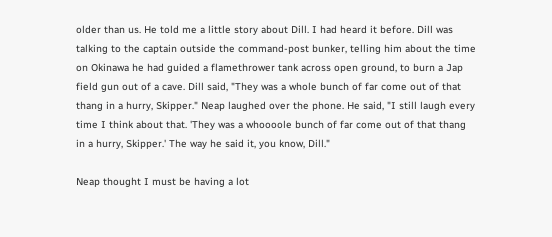older than us. He told me a little story about Dill. I had heard it before. Dill was talking to the captain outside the command-post bunker, telling him about the time on Okinawa he had guided a flamethrower tank across open ground, to burn a Jap field gun out of a cave. Dill said, "They was a whole bunch of far come out of that thang in a hurry, Skipper." Neap laughed over the phone. He said, "I still laugh every time I think about that. 'They was a whoooole bunch of far come out of that thang in a hurry, Skipper.' The way he said it, you know, Dill."

Neap thought I must be having a lot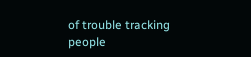of trouble tracking people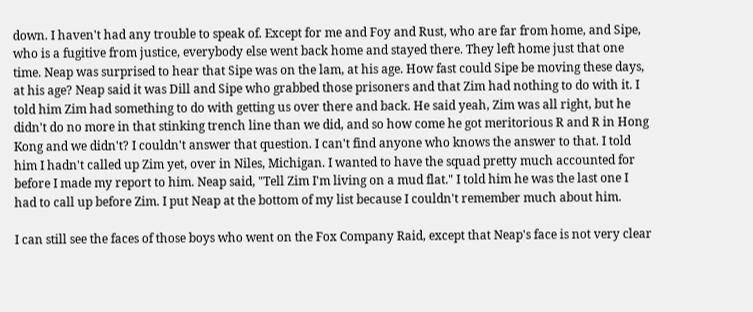down. I haven't had any trouble to speak of. Except for me and Foy and Rust, who are far from home, and Sipe, who is a fugitive from justice, everybody else went back home and stayed there. They left home just that one time. Neap was surprised to hear that Sipe was on the lam, at his age. How fast could Sipe be moving these days, at his age? Neap said it was Dill and Sipe who grabbed those prisoners and that Zim had nothing to do with it. I told him Zim had something to do with getting us over there and back. He said yeah, Zim was all right, but he didn't do no more in that stinking trench line than we did, and so how come he got meritorious R and R in Hong Kong and we didn't? I couldn't answer that question. I can't find anyone who knows the answer to that. I told him I hadn't called up Zim yet, over in Niles, Michigan. I wanted to have the squad pretty much accounted for before I made my report to him. Neap said, "Tell Zim I'm living on a mud flat." I told him he was the last one I had to call up before Zim. I put Neap at the bottom of my list because I couldn't remember much about him.

I can still see the faces of those boys who went on the Fox Company Raid, except that Neap's face is not very clear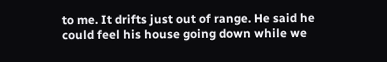to me. It drifts just out of range. He said he could feel his house going down while we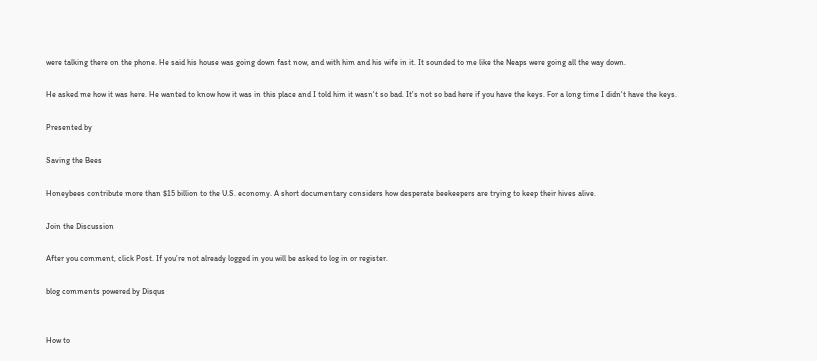were talking there on the phone. He said his house was going down fast now, and with him and his wife in it. It sounded to me like the Neaps were going all the way down.

He asked me how it was here. He wanted to know how it was in this place and I told him it wasn't so bad. It's not so bad here if you have the keys. For a long time I didn't have the keys.

Presented by

Saving the Bees

Honeybees contribute more than $15 billion to the U.S. economy. A short documentary considers how desperate beekeepers are trying to keep their hives alive.

Join the Discussion

After you comment, click Post. If you’re not already logged in you will be asked to log in or register.

blog comments powered by Disqus


How to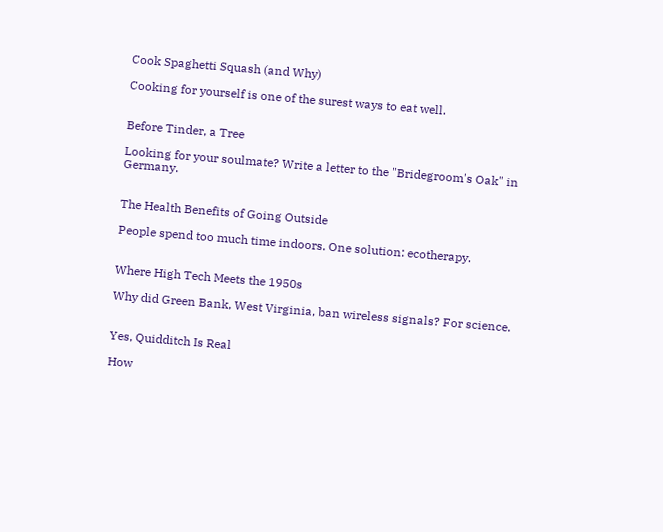Cook Spaghetti Squash (and Why)

Cooking for yourself is one of the surest ways to eat well.


Before Tinder, a Tree

Looking for your soulmate? Write a letter to the "Bridegroom's Oak" in Germany.


The Health Benefits of Going Outside

People spend too much time indoors. One solution: ecotherapy.


Where High Tech Meets the 1950s

Why did Green Bank, West Virginia, ban wireless signals? For science.


Yes, Quidditch Is Real

How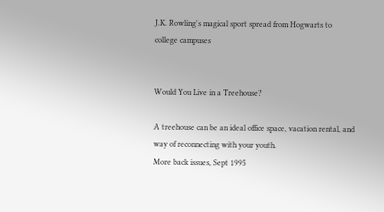J.K. Rowling's magical sport spread from Hogwarts to college campuses


Would You Live in a Treehouse?

A treehouse can be an ideal office space, vacation rental, and way of reconnecting with your youth.
More back issues, Sept 1995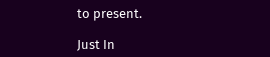to present.

Just In